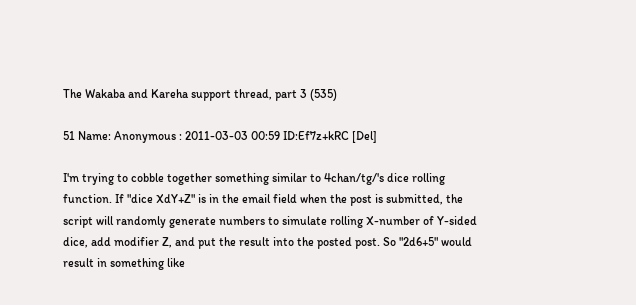The Wakaba and Kareha support thread, part 3 (535)

51 Name: Anonymous : 2011-03-03 00:59 ID:Ef7z+kRC [Del]

I'm trying to cobble together something similar to 4chan/tg/'s dice rolling function. If "dice XdY+Z" is in the email field when the post is submitted, the script will randomly generate numbers to simulate rolling X-number of Y-sided dice, add modifier Z, and put the result into the posted post. So "2d6+5" would result in something like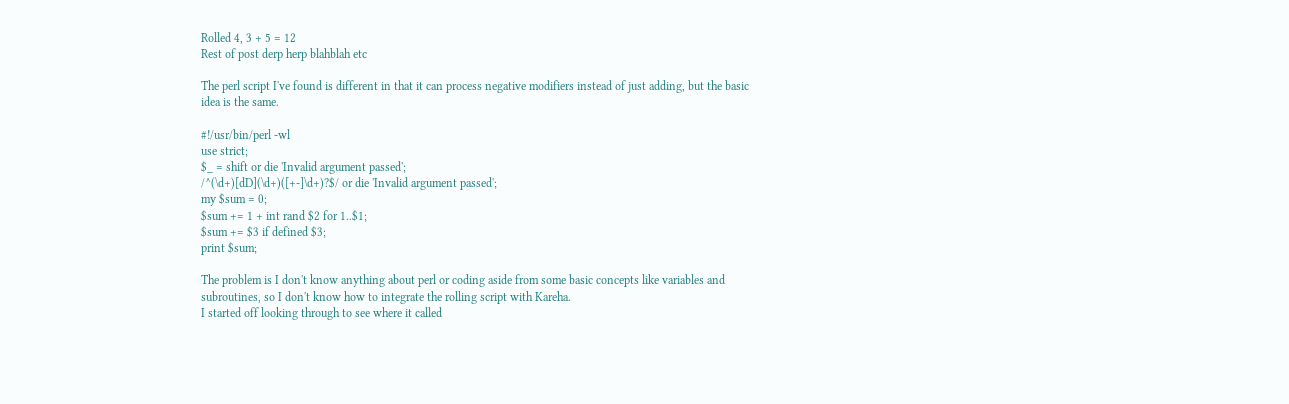Rolled 4, 3 + 5 = 12
Rest of post derp herp blahblah etc

The perl script I've found is different in that it can process negative modifiers instead of just adding, but the basic idea is the same.

#!/usr/bin/perl -wl
use strict;
$_ = shift or die 'Invalid argument passed';
/^(\d+)[dD](\d+)([+-]\d+)?$/ or die 'Invalid argument passed';
my $sum = 0;
$sum += 1 + int rand $2 for 1..$1;
$sum += $3 if defined $3;
print $sum;

The problem is I don't know anything about perl or coding aside from some basic concepts like variables and subroutines, so I don't know how to integrate the rolling script with Kareha.
I started off looking through to see where it called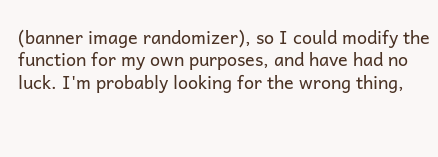(banner image randomizer), so I could modify the function for my own purposes, and have had no luck. I'm probably looking for the wrong thing,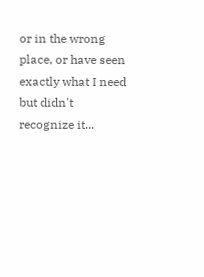or in the wrong place, or have seen exactly what I need but didn't recognize it...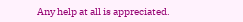Any help at all is appreciated.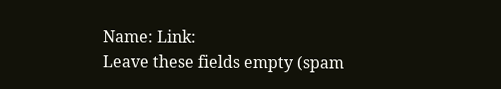Name: Link:
Leave these fields empty (spam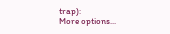trap):
More options...